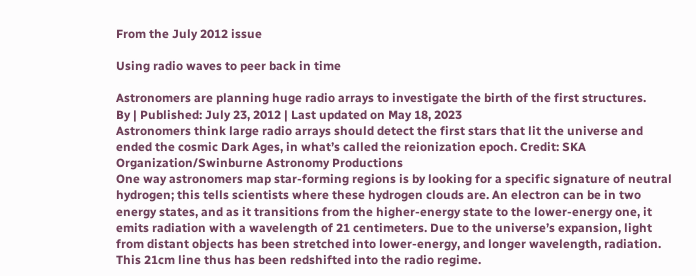From the July 2012 issue

Using radio waves to peer back in time

Astronomers are planning huge radio arrays to investigate the birth of the first structures.
By | Published: July 23, 2012 | Last updated on May 18, 2023
Astronomers think large radio arrays should detect the first stars that lit the universe and ended the cosmic Dark Ages, in what’s called the reionization epoch. Credit: SKA Organization/Swinburne Astronomy Productions
One way astronomers map star-forming regions is by looking for a specific signature of neutral hydrogen; this tells scientists where these hydrogen clouds are. An electron can be in two energy states, and as it transitions from the higher-energy state to the lower-energy one, it emits radiation with a wavelength of 21 centimeters. Due to the universe’s expansion, light from distant objects has been stretched into lower-energy, and longer wavelength, radiation. This 21cm line thus has been redshifted into the radio regime.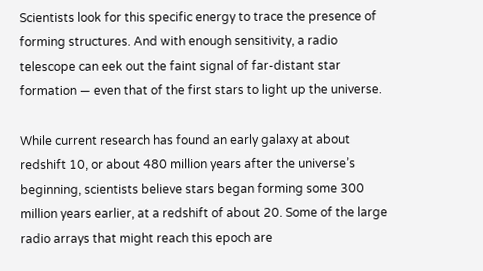Scientists look for this specific energy to trace the presence of forming structures. And with enough sensitivity, a radio telescope can eek out the faint signal of far-distant star formation — even that of the first stars to light up the universe.

While current research has found an early galaxy at about redshift 10, or about 480 million years after the universe’s beginning, scientists believe stars began forming some 300 million years earlier, at a redshift of about 20. Some of the large radio arrays that might reach this epoch are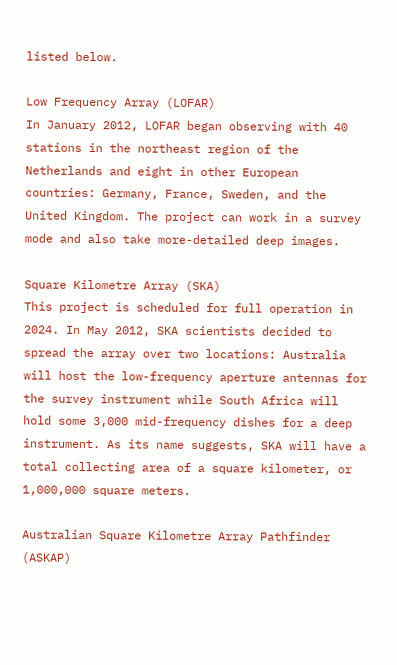listed below.

Low Frequency Array (LOFAR)
In January 2012, LOFAR began observing with 40 stations in the northeast region of the Netherlands and eight in other European countries: Germany, France, Sweden, and the United Kingdom. The project can work in a survey mode and also take more-detailed deep images.

Square Kilometre Array (SKA)
This project is scheduled for full operation in 2024. In May 2012, SKA scientists decided to spread the array over two locations: Australia will host the low-frequency aperture antennas for the survey instrument while South Africa will hold some 3,000 mid-frequency dishes for a deep instrument. As its name suggests, SKA will have a total collecting area of a square kilometer, or 1,000,000 square meters.

Australian Square Kilometre Array Pathfinder (ASKAP)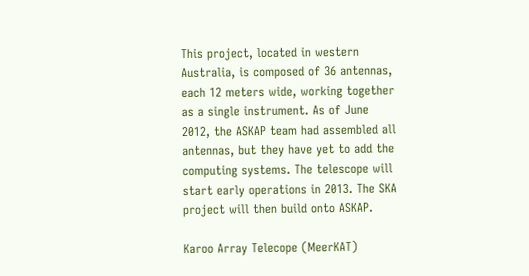This project, located in western Australia, is composed of 36 antennas, each 12 meters wide, working together as a single instrument. As of June 2012, the ASKAP team had assembled all antennas, but they have yet to add the computing systems. The telescope will start early operations in 2013. The SKA project will then build onto ASKAP.

Karoo Array Telecope (MeerKAT)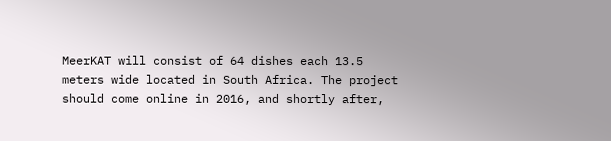MeerKAT will consist of 64 dishes each 13.5 meters wide located in South Africa. The project should come online in 2016, and shortly after,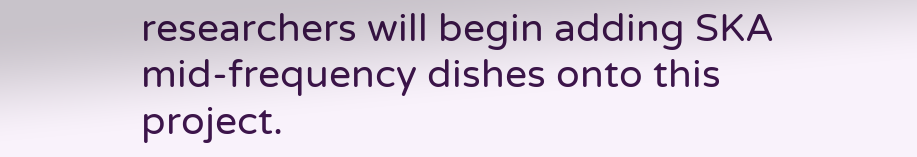researchers will begin adding SKA mid-frequency dishes onto this project.